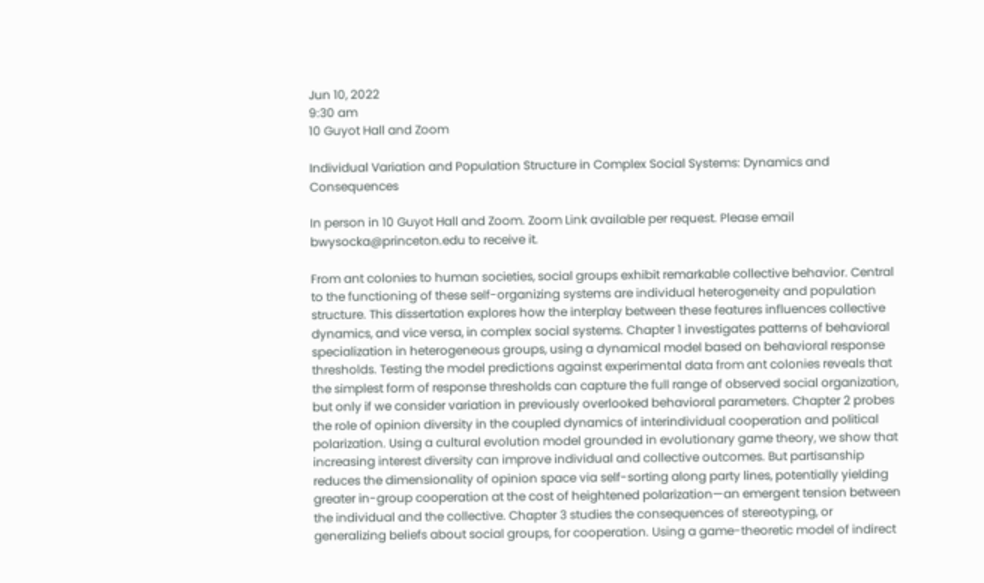Jun 10, 2022
9:30 am
10 Guyot Hall and Zoom

Individual Variation and Population Structure in Complex Social Systems: Dynamics and Consequences

In person in 10 Guyot Hall and Zoom. Zoom Link available per request. Please email bwysocka@princeton.edu to receive it.

From ant colonies to human societies, social groups exhibit remarkable collective behavior. Central to the functioning of these self-organizing systems are individual heterogeneity and population structure. This dissertation explores how the interplay between these features influences collective dynamics, and vice versa, in complex social systems. Chapter 1 investigates patterns of behavioral specialization in heterogeneous groups, using a dynamical model based on behavioral response thresholds. Testing the model predictions against experimental data from ant colonies reveals that the simplest form of response thresholds can capture the full range of observed social organization, but only if we consider variation in previously overlooked behavioral parameters. Chapter 2 probes the role of opinion diversity in the coupled dynamics of interindividual cooperation and political polarization. Using a cultural evolution model grounded in evolutionary game theory, we show that increasing interest diversity can improve individual and collective outcomes. But partisanship reduces the dimensionality of opinion space via self-sorting along party lines, potentially yielding greater in-group cooperation at the cost of heightened polarization—an emergent tension between the individual and the collective. Chapter 3 studies the consequences of stereotyping, or generalizing beliefs about social groups, for cooperation. Using a game-theoretic model of indirect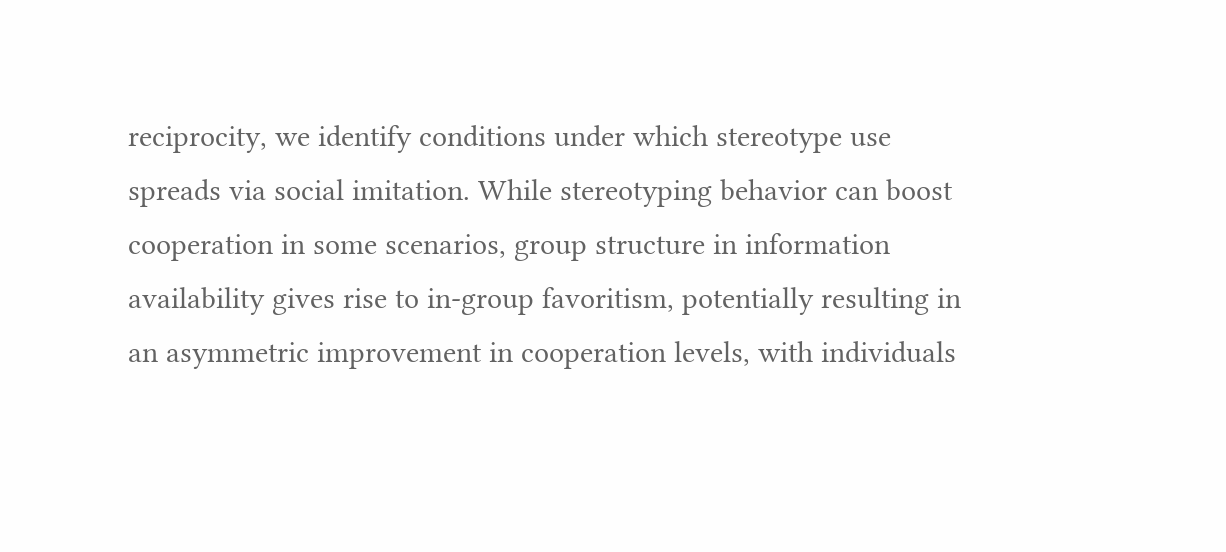reciprocity, we identify conditions under which stereotype use spreads via social imitation. While stereotyping behavior can boost cooperation in some scenarios, group structure in information availability gives rise to in-group favoritism, potentially resulting in an asymmetric improvement in cooperation levels, with individuals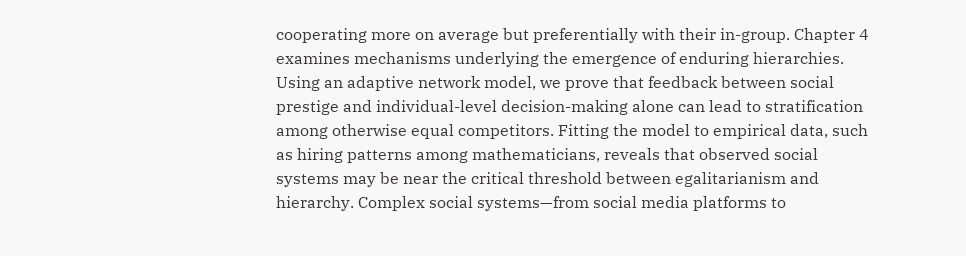cooperating more on average but preferentially with their in-group. Chapter 4 examines mechanisms underlying the emergence of enduring hierarchies. Using an adaptive network model, we prove that feedback between social prestige and individual-level decision-making alone can lead to stratification among otherwise equal competitors. Fitting the model to empirical data, such as hiring patterns among mathematicians, reveals that observed social systems may be near the critical threshold between egalitarianism and hierarchy. Complex social systems—from social media platforms to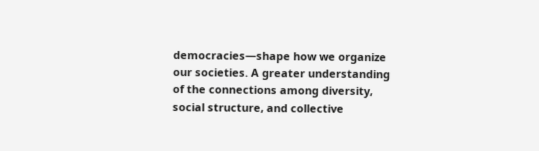democracies—shape how we organize our societies. A greater understanding of the connections among diversity, social structure, and collective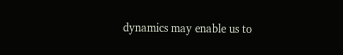dynamics may enable us to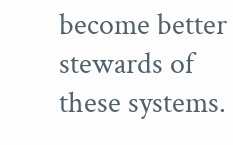become better stewards of these systems.